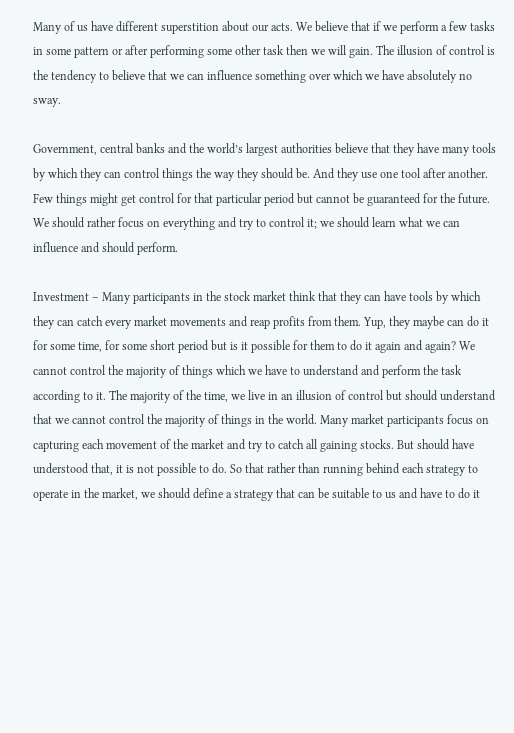Many of us have different superstition about our acts. We believe that if we perform a few tasks in some pattern or after performing some other task then we will gain. The illusion of control is the tendency to believe that we can influence something over which we have absolutely no sway.

Government, central banks and the world’s largest authorities believe that they have many tools by which they can control things the way they should be. And they use one tool after another. Few things might get control for that particular period but cannot be guaranteed for the future. We should rather focus on everything and try to control it; we should learn what we can influence and should perform.

Investment – Many participants in the stock market think that they can have tools by which they can catch every market movements and reap profits from them. Yup, they maybe can do it for some time, for some short period but is it possible for them to do it again and again? We cannot control the majority of things which we have to understand and perform the task according to it. The majority of the time, we live in an illusion of control but should understand that we cannot control the majority of things in the world. Many market participants focus on capturing each movement of the market and try to catch all gaining stocks. But should have understood that, it is not possible to do. So that rather than running behind each strategy to operate in the market, we should define a strategy that can be suitable to us and have to do it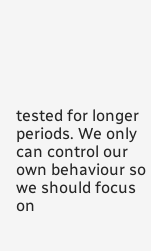tested for longer periods. We only can control our own behaviour so we should focus on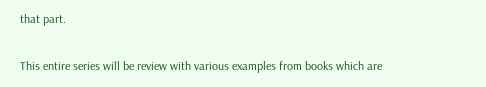that part.

This entire series will be review with various examples from books which are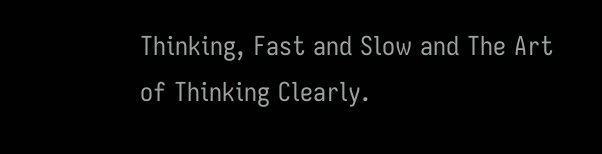Thinking, Fast and Slow and The Art of Thinking Clearly.